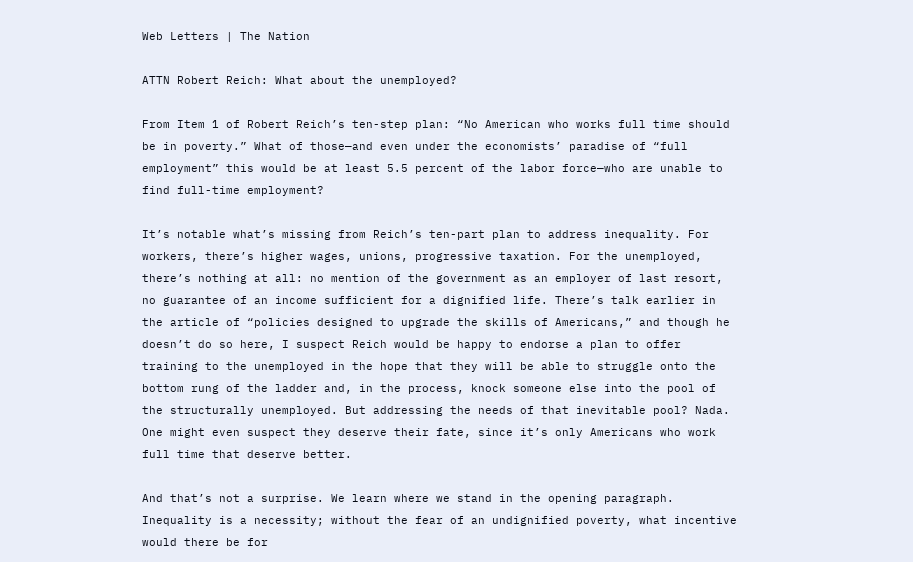Web Letters | The Nation

ATTN Robert Reich: What about the unemployed?

From Item 1 of Robert Reich’s ten-step plan: “No American who works full time should be in poverty.” What of those—and even under the economists’ paradise of “full employment” this would be at least 5.5 percent of the labor force—who are unable to find full-time employment?

It’s notable what’s missing from Reich’s ten-part plan to address inequality. For workers, there’s higher wages, unions, progressive taxation. For the unemployed, there’s nothing at all: no mention of the government as an employer of last resort, no guarantee of an income sufficient for a dignified life. There’s talk earlier in the article of “policies designed to upgrade the skills of Americans,” and though he doesn’t do so here, I suspect Reich would be happy to endorse a plan to offer training to the unemployed in the hope that they will be able to struggle onto the bottom rung of the ladder and, in the process, knock someone else into the pool of the structurally unemployed. But addressing the needs of that inevitable pool? Nada. One might even suspect they deserve their fate, since it’s only Americans who work full time that deserve better.

And that’s not a surprise. We learn where we stand in the opening paragraph. Inequality is a necessity; without the fear of an undignified poverty, what incentive would there be for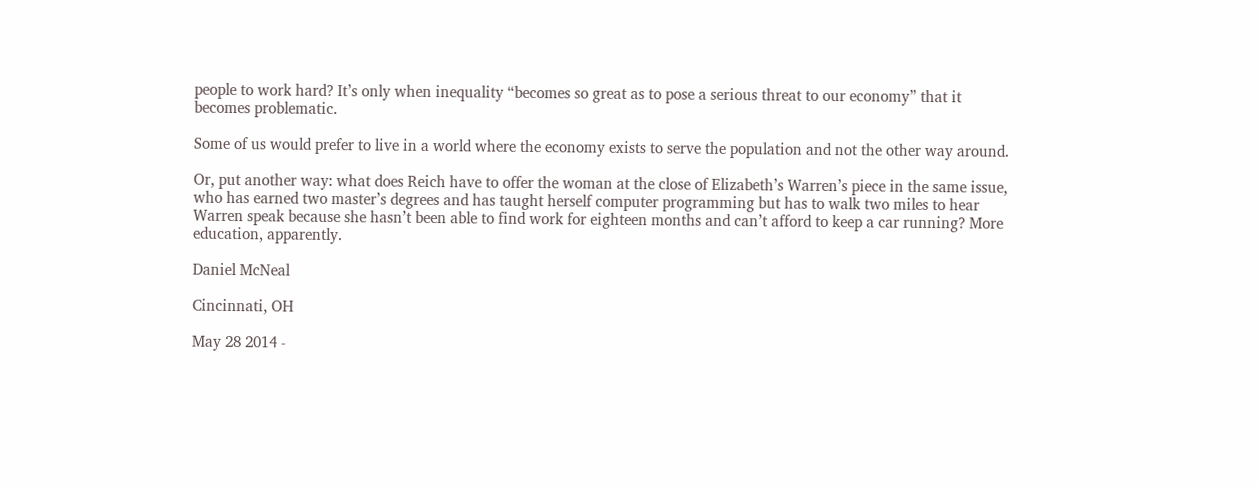people to work hard? It’s only when inequality “becomes so great as to pose a serious threat to our economy” that it becomes problematic.

Some of us would prefer to live in a world where the economy exists to serve the population and not the other way around.

Or, put another way: what does Reich have to offer the woman at the close of Elizabeth’s Warren’s piece in the same issue, who has earned two master’s degrees and has taught herself computer programming but has to walk two miles to hear Warren speak because she hasn’t been able to find work for eighteen months and can’t afford to keep a car running? More education, apparently.

Daniel McNeal

Cincinnati, OH

May 28 2014 -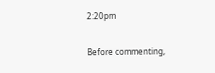2:20pm

Before commenting,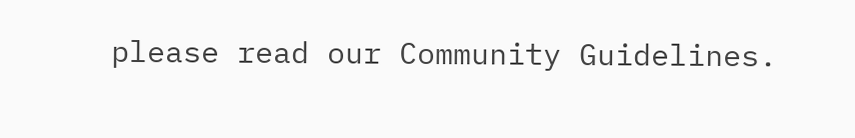please read our Community Guidelines.